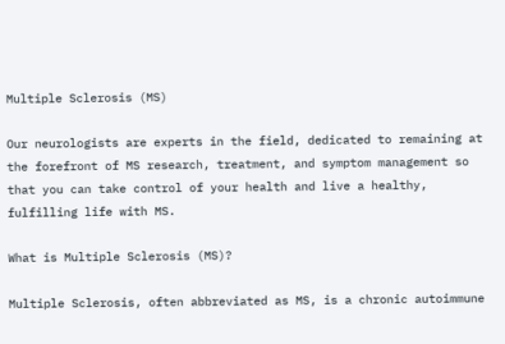Multiple Sclerosis (MS)

Our neurologists are experts in the field, dedicated to remaining at the forefront of MS research, treatment, and symptom management so that you can take control of your health and live a healthy, fulfilling life with MS.

What is Multiple Sclerosis (MS)?

Multiple Sclerosis, often abbreviated as MS, is a chronic autoimmune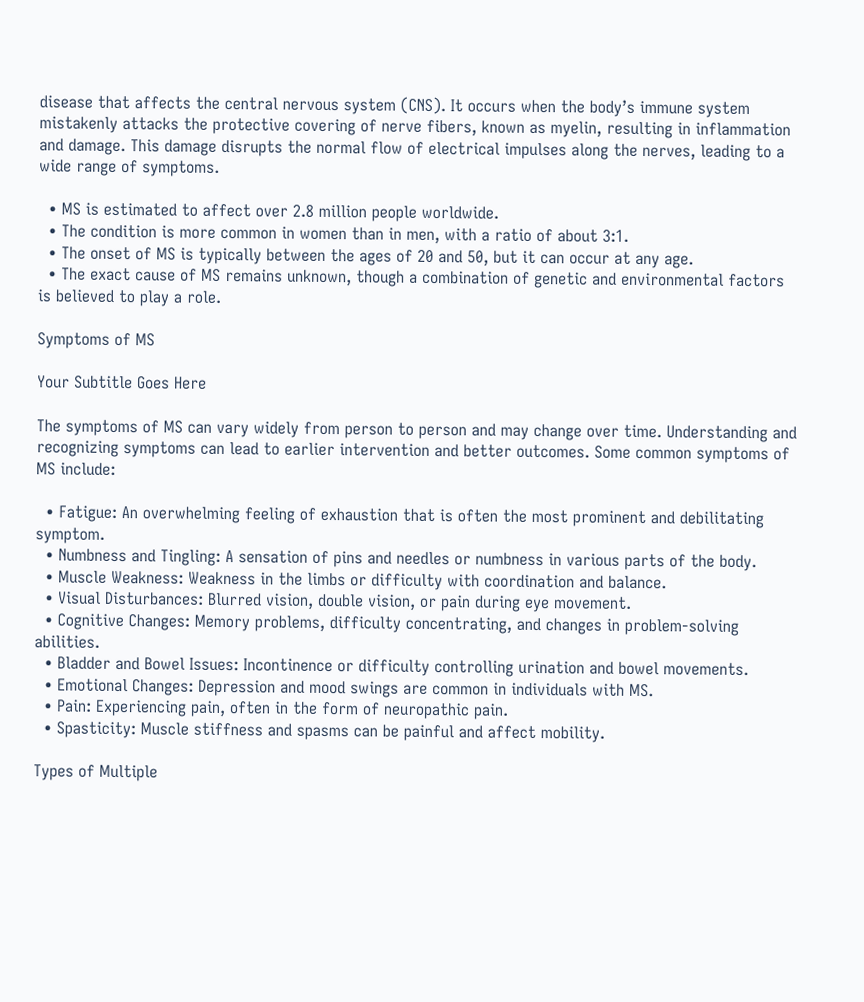disease that affects the central nervous system (CNS). It occurs when the body’s immune system mistakenly attacks the protective covering of nerve fibers, known as myelin, resulting in inflammation and damage. This damage disrupts the normal flow of electrical impulses along the nerves, leading to a wide range of symptoms.

  • MS is estimated to affect over 2.8 million people worldwide.
  • The condition is more common in women than in men, with a ratio of about 3:1.
  • The onset of MS is typically between the ages of 20 and 50, but it can occur at any age.
  • The exact cause of MS remains unknown, though a combination of genetic and environmental factors is believed to play a role.

Symptoms of MS

Your Subtitle Goes Here

The symptoms of MS can vary widely from person to person and may change over time. Understanding and recognizing symptoms can lead to earlier intervention and better outcomes. Some common symptoms of MS include:

  • Fatigue: An overwhelming feeling of exhaustion that is often the most prominent and debilitating symptom.
  • Numbness and Tingling: A sensation of pins and needles or numbness in various parts of the body.
  • Muscle Weakness: Weakness in the limbs or difficulty with coordination and balance.
  • Visual Disturbances: Blurred vision, double vision, or pain during eye movement.
  • Cognitive Changes: Memory problems, difficulty concentrating, and changes in problem-solving abilities.
  • Bladder and Bowel Issues: Incontinence or difficulty controlling urination and bowel movements.
  • Emotional Changes: Depression and mood swings are common in individuals with MS.
  • Pain: Experiencing pain, often in the form of neuropathic pain.
  • Spasticity: Muscle stiffness and spasms can be painful and affect mobility.

Types of Multiple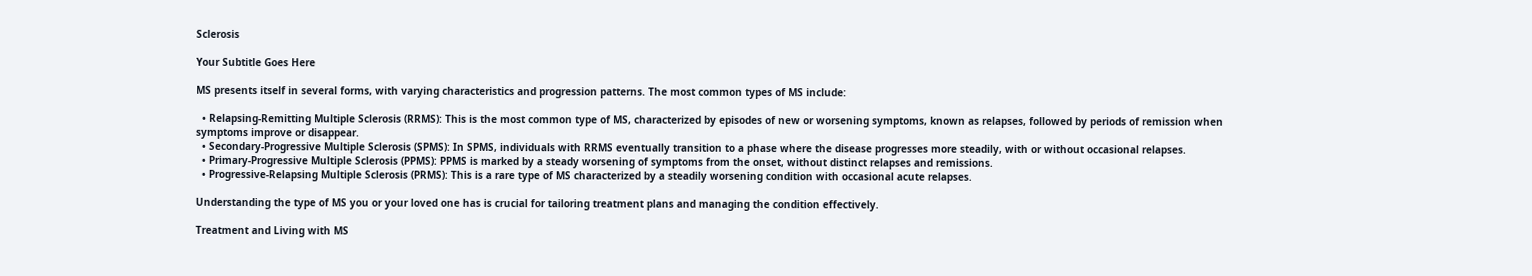Sclerosis

Your Subtitle Goes Here

MS presents itself in several forms, with varying characteristics and progression patterns. The most common types of MS include:

  • Relapsing-Remitting Multiple Sclerosis (RRMS): This is the most common type of MS, characterized by episodes of new or worsening symptoms, known as relapses, followed by periods of remission when symptoms improve or disappear.
  • Secondary-Progressive Multiple Sclerosis (SPMS): In SPMS, individuals with RRMS eventually transition to a phase where the disease progresses more steadily, with or without occasional relapses.
  • Primary-Progressive Multiple Sclerosis (PPMS): PPMS is marked by a steady worsening of symptoms from the onset, without distinct relapses and remissions.
  • Progressive-Relapsing Multiple Sclerosis (PRMS): This is a rare type of MS characterized by a steadily worsening condition with occasional acute relapses.

Understanding the type of MS you or your loved one has is crucial for tailoring treatment plans and managing the condition effectively.

Treatment and Living with MS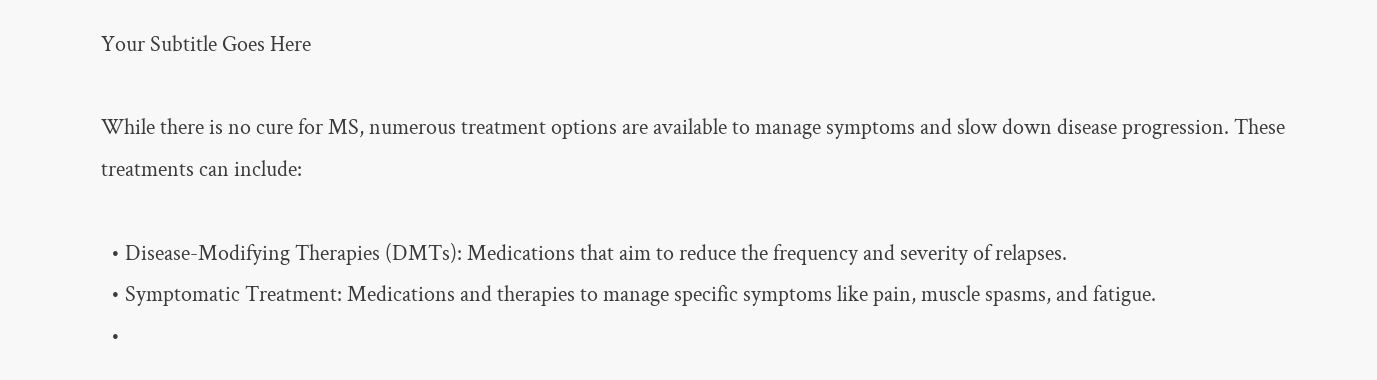Your Subtitle Goes Here

While there is no cure for MS, numerous treatment options are available to manage symptoms and slow down disease progression. These treatments can include:

  • Disease-Modifying Therapies (DMTs): Medications that aim to reduce the frequency and severity of relapses.
  • Symptomatic Treatment: Medications and therapies to manage specific symptoms like pain, muscle spasms, and fatigue.
  •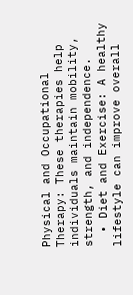Physical and Occupational Therapy: These therapies help individuals maintain mobility, strength, and independence.
  • Diet and Exercise: A healthy lifestyle can improve overall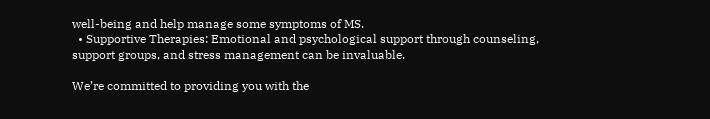well-being and help manage some symptoms of MS.
  • Supportive Therapies: Emotional and psychological support through counseling, support groups, and stress management can be invaluable.

We’re committed to providing you with the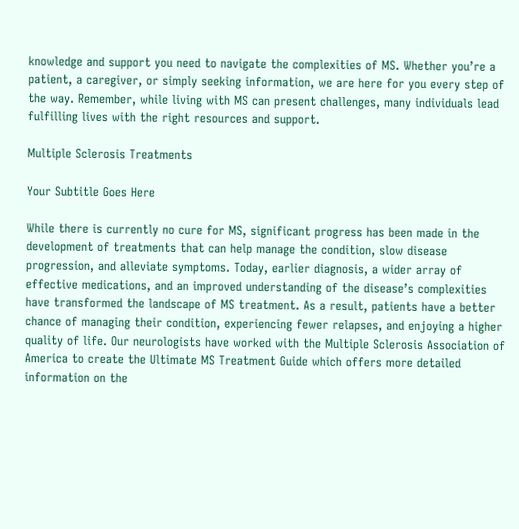knowledge and support you need to navigate the complexities of MS. Whether you’re a patient, a caregiver, or simply seeking information, we are here for you every step of the way. Remember, while living with MS can present challenges, many individuals lead fulfilling lives with the right resources and support.

Multiple Sclerosis Treatments

Your Subtitle Goes Here

While there is currently no cure for MS, significant progress has been made in the development of treatments that can help manage the condition, slow disease progression, and alleviate symptoms. Today, earlier diagnosis, a wider array of effective medications, and an improved understanding of the disease’s complexities have transformed the landscape of MS treatment. As a result, patients have a better chance of managing their condition, experiencing fewer relapses, and enjoying a higher quality of life. Our neurologists have worked with the Multiple Sclerosis Association of America to create the Ultimate MS Treatment Guide which offers more detailed information on the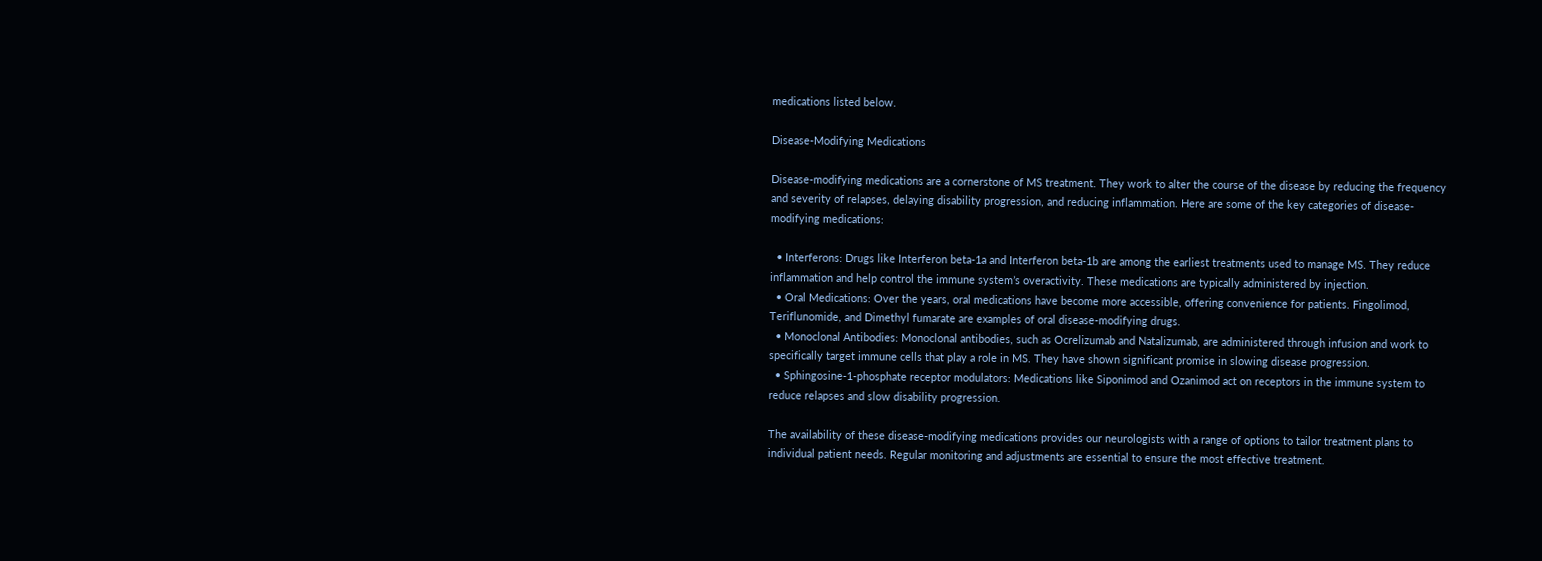medications listed below.

Disease-Modifying Medications

Disease-modifying medications are a cornerstone of MS treatment. They work to alter the course of the disease by reducing the frequency and severity of relapses, delaying disability progression, and reducing inflammation. Here are some of the key categories of disease-modifying medications:

  • Interferons: Drugs like Interferon beta-1a and Interferon beta-1b are among the earliest treatments used to manage MS. They reduce inflammation and help control the immune system’s overactivity. These medications are typically administered by injection.
  • Oral Medications: Over the years, oral medications have become more accessible, offering convenience for patients. Fingolimod, Teriflunomide, and Dimethyl fumarate are examples of oral disease-modifying drugs.
  • Monoclonal Antibodies: Monoclonal antibodies, such as Ocrelizumab and Natalizumab, are administered through infusion and work to specifically target immune cells that play a role in MS. They have shown significant promise in slowing disease progression.
  • Sphingosine-1-phosphate receptor modulators: Medications like Siponimod and Ozanimod act on receptors in the immune system to reduce relapses and slow disability progression.

The availability of these disease-modifying medications provides our neurologists with a range of options to tailor treatment plans to individual patient needs. Regular monitoring and adjustments are essential to ensure the most effective treatment.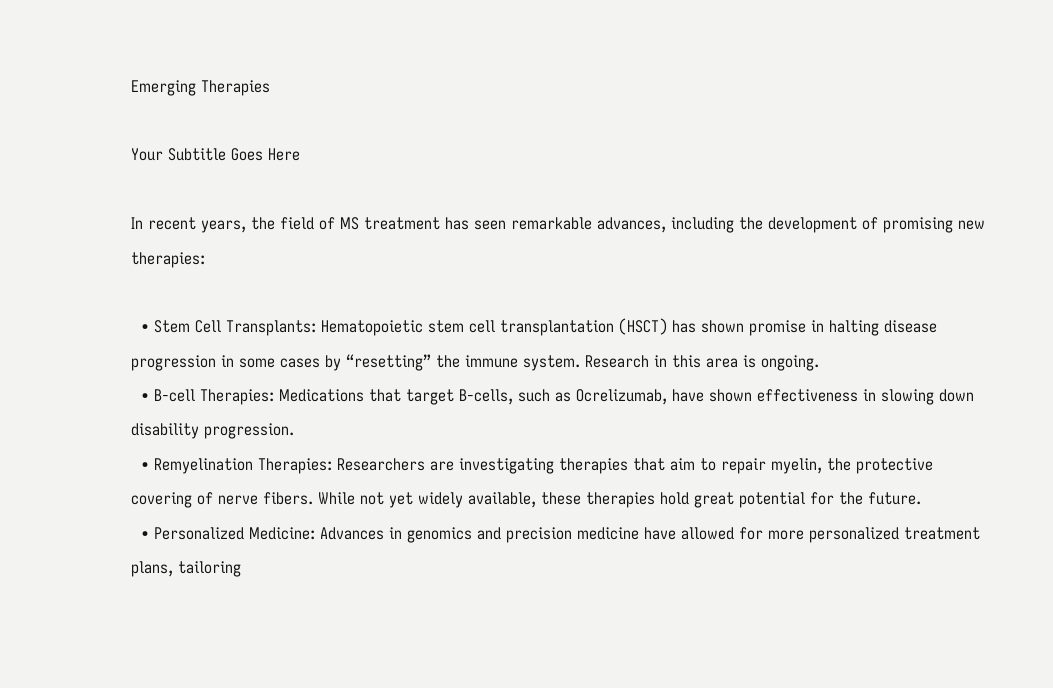Emerging Therapies

Your Subtitle Goes Here

In recent years, the field of MS treatment has seen remarkable advances, including the development of promising new therapies:

  • Stem Cell Transplants: Hematopoietic stem cell transplantation (HSCT) has shown promise in halting disease progression in some cases by “resetting” the immune system. Research in this area is ongoing.
  • B-cell Therapies: Medications that target B-cells, such as Ocrelizumab, have shown effectiveness in slowing down disability progression.
  • Remyelination Therapies: Researchers are investigating therapies that aim to repair myelin, the protective covering of nerve fibers. While not yet widely available, these therapies hold great potential for the future.
  • Personalized Medicine: Advances in genomics and precision medicine have allowed for more personalized treatment plans, tailoring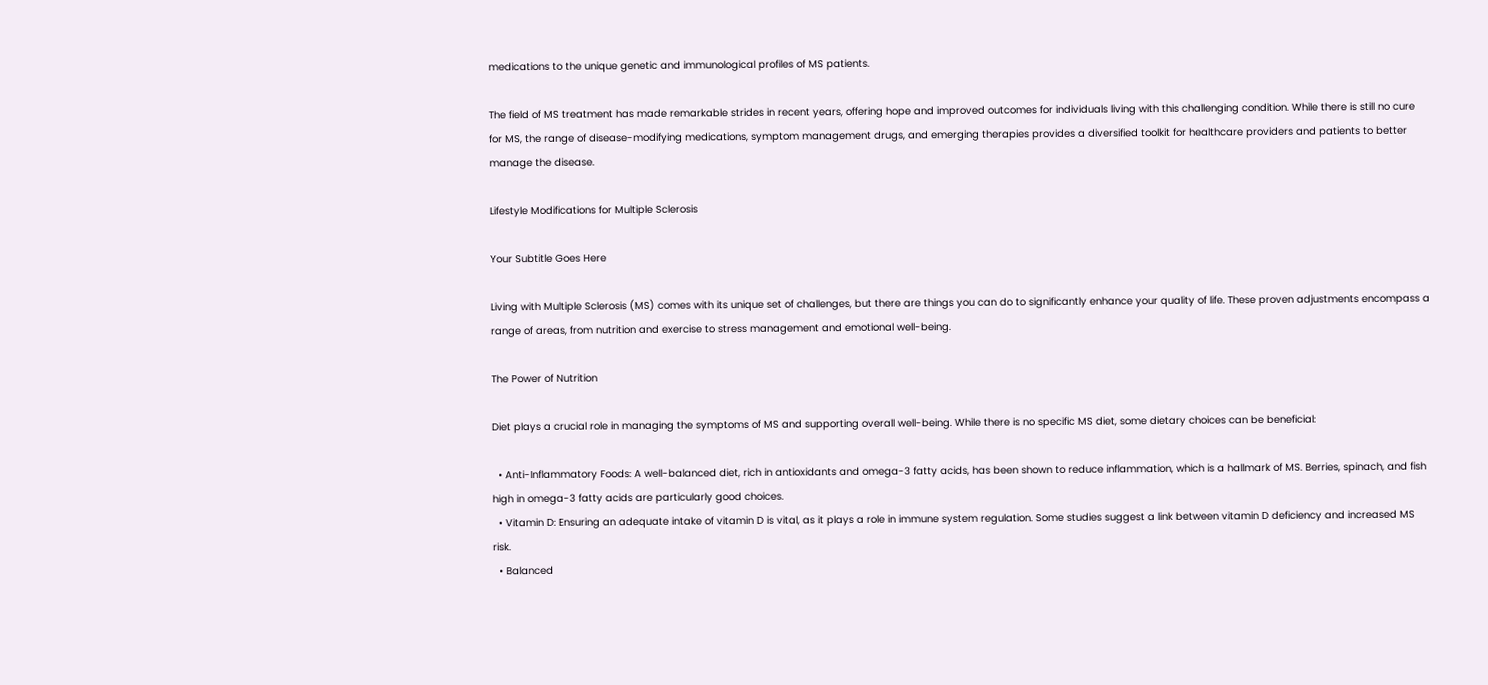medications to the unique genetic and immunological profiles of MS patients.

The field of MS treatment has made remarkable strides in recent years, offering hope and improved outcomes for individuals living with this challenging condition. While there is still no cure for MS, the range of disease-modifying medications, symptom management drugs, and emerging therapies provides a diversified toolkit for healthcare providers and patients to better manage the disease.

Lifestyle Modifications for Multiple Sclerosis

Your Subtitle Goes Here

Living with Multiple Sclerosis (MS) comes with its unique set of challenges, but there are things you can do to significantly enhance your quality of life. These proven adjustments encompass a range of areas, from nutrition and exercise to stress management and emotional well-being.

The Power of Nutrition

Diet plays a crucial role in managing the symptoms of MS and supporting overall well-being. While there is no specific MS diet, some dietary choices can be beneficial:

  • Anti-Inflammatory Foods: A well-balanced diet, rich in antioxidants and omega-3 fatty acids, has been shown to reduce inflammation, which is a hallmark of MS. Berries, spinach, and fish high in omega-3 fatty acids are particularly good choices.
  • Vitamin D: Ensuring an adequate intake of vitamin D is vital, as it plays a role in immune system regulation. Some studies suggest a link between vitamin D deficiency and increased MS risk.
  • Balanced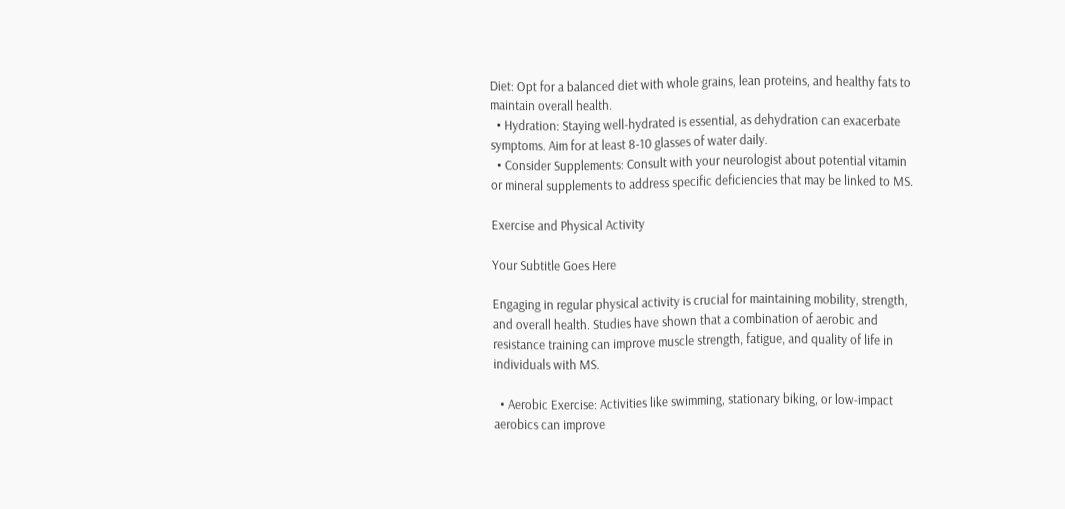Diet: Opt for a balanced diet with whole grains, lean proteins, and healthy fats to maintain overall health.
  • Hydration: Staying well-hydrated is essential, as dehydration can exacerbate symptoms. Aim for at least 8-10 glasses of water daily.
  • Consider Supplements: Consult with your neurologist about potential vitamin or mineral supplements to address specific deficiencies that may be linked to MS.

Exercise and Physical Activity

Your Subtitle Goes Here

Engaging in regular physical activity is crucial for maintaining mobility, strength, and overall health. Studies have shown that a combination of aerobic and resistance training can improve muscle strength, fatigue, and quality of life in individuals with MS.

  • Aerobic Exercise: Activities like swimming, stationary biking, or low-impact aerobics can improve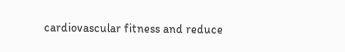cardiovascular fitness and reduce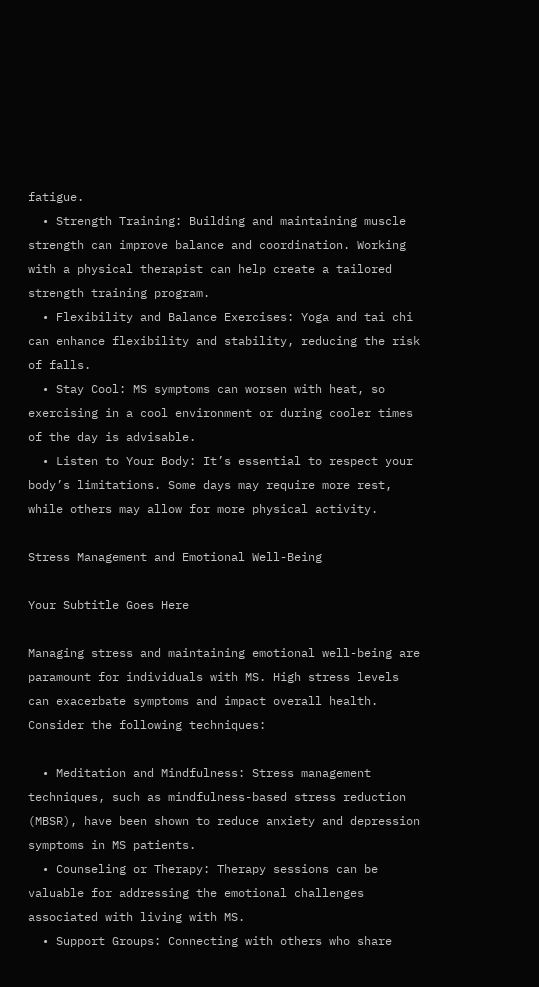fatigue.
  • Strength Training: Building and maintaining muscle strength can improve balance and coordination. Working with a physical therapist can help create a tailored strength training program.
  • Flexibility and Balance Exercises: Yoga and tai chi can enhance flexibility and stability, reducing the risk of falls.
  • Stay Cool: MS symptoms can worsen with heat, so exercising in a cool environment or during cooler times of the day is advisable.
  • Listen to Your Body: It’s essential to respect your body’s limitations. Some days may require more rest, while others may allow for more physical activity.

Stress Management and Emotional Well-Being

Your Subtitle Goes Here

Managing stress and maintaining emotional well-being are paramount for individuals with MS. High stress levels can exacerbate symptoms and impact overall health. Consider the following techniques:

  • Meditation and Mindfulness: Stress management techniques, such as mindfulness-based stress reduction (MBSR), have been shown to reduce anxiety and depression symptoms in MS patients.
  • Counseling or Therapy: Therapy sessions can be valuable for addressing the emotional challenges associated with living with MS.
  • Support Groups: Connecting with others who share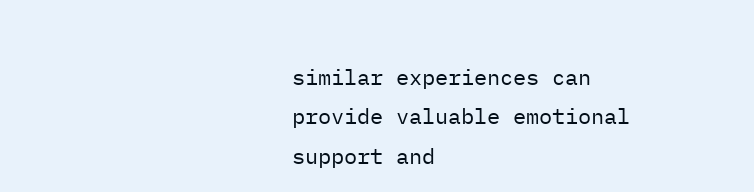similar experiences can provide valuable emotional support and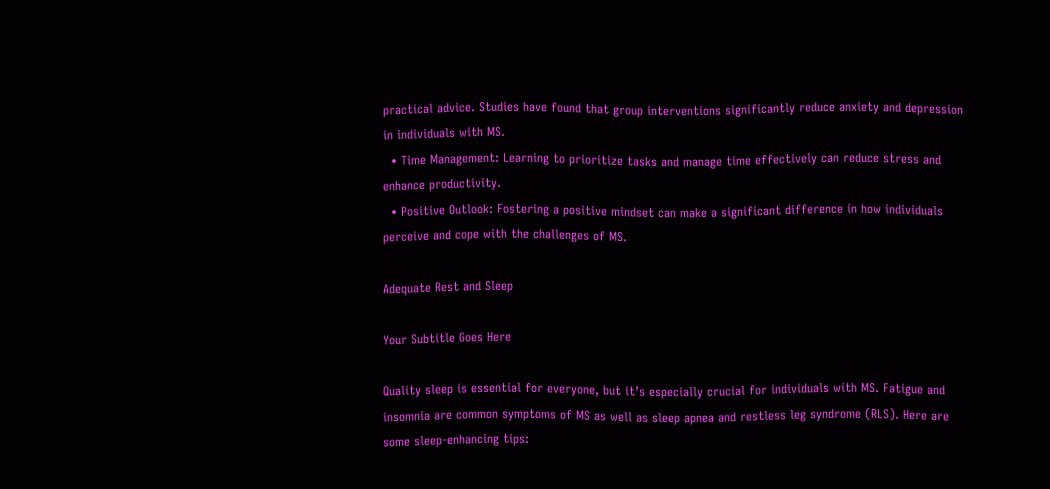practical advice. Studies have found that group interventions significantly reduce anxiety and depression in individuals with MS.
  • Time Management: Learning to prioritize tasks and manage time effectively can reduce stress and enhance productivity.
  • Positive Outlook: Fostering a positive mindset can make a significant difference in how individuals perceive and cope with the challenges of MS.

Adequate Rest and Sleep

Your Subtitle Goes Here

Quality sleep is essential for everyone, but it’s especially crucial for individuals with MS. Fatigue and insomnia are common symptoms of MS as well as sleep apnea and restless leg syndrome (RLS). Here are some sleep-enhancing tips: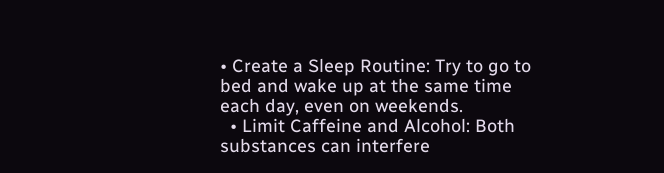• Create a Sleep Routine: Try to go to bed and wake up at the same time each day, even on weekends.
  • Limit Caffeine and Alcohol: Both substances can interfere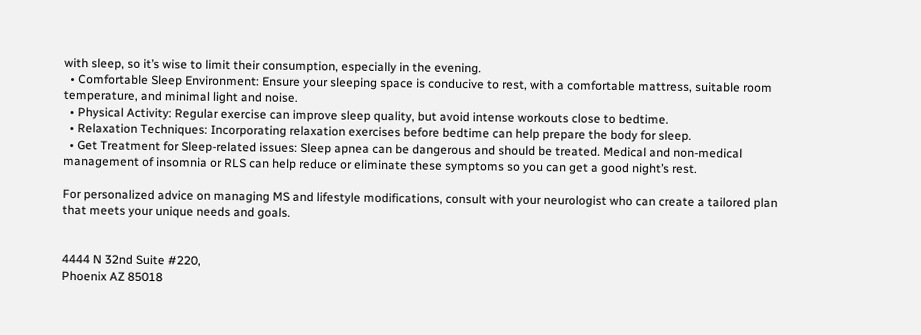with sleep, so it’s wise to limit their consumption, especially in the evening.
  • Comfortable Sleep Environment: Ensure your sleeping space is conducive to rest, with a comfortable mattress, suitable room temperature, and minimal light and noise.
  • Physical Activity: Regular exercise can improve sleep quality, but avoid intense workouts close to bedtime.
  • Relaxation Techniques: Incorporating relaxation exercises before bedtime can help prepare the body for sleep.
  • Get Treatment for Sleep-related issues: Sleep apnea can be dangerous and should be treated. Medical and non-medical management of insomnia or RLS can help reduce or eliminate these symptoms so you can get a good night’s rest.

For personalized advice on managing MS and lifestyle modifications, consult with your neurologist who can create a tailored plan that meets your unique needs and goals.


4444 N 32nd Suite #220,
Phoenix AZ 85018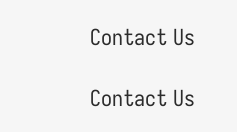Contact Us

Contact Us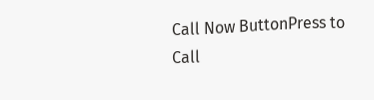Call Now ButtonPress to Call